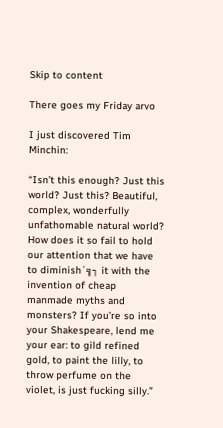Skip to content

There goes my Friday arvo

I just discovered Tim Minchin:

“Isn’t this enough? Just this world? Just this? Beautiful, complex, wonderfully unfathomable natural world? How does it so fail to hold our attention that we have to diminish´╗┐ it with the invention of cheap manmade myths and monsters? If you’re so into your Shakespeare, lend me your ear: to gild refined gold, to paint the lilly, to throw perfume on the violet, is just fucking silly.”